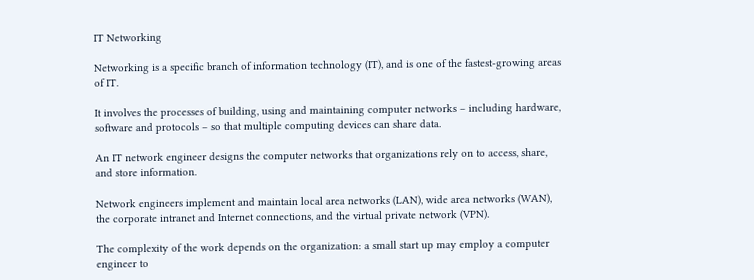IT Networking

Networking is a specific branch of information technology (IT), and is one of the fastest-growing areas of IT.

It involves the processes of building, using and maintaining computer networks – including hardware, software and protocols – so that multiple computing devices can share data.

An IT network engineer designs the computer networks that organizations rely on to access, share, and store information.

Network engineers implement and maintain local area networks (LAN), wide area networks (WAN), the corporate intranet and Internet connections, and the virtual private network (VPN).

The complexity of the work depends on the organization: a small start up may employ a computer engineer to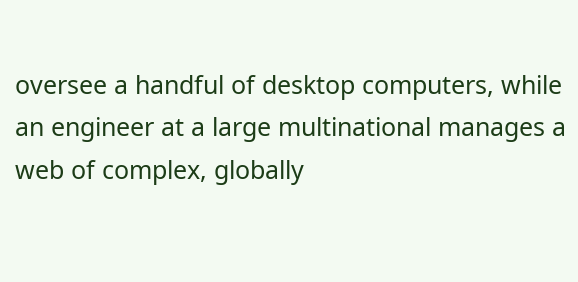oversee a handful of desktop computers, while an engineer at a large multinational manages a web of complex, globally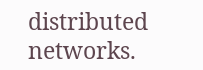distributed networks.